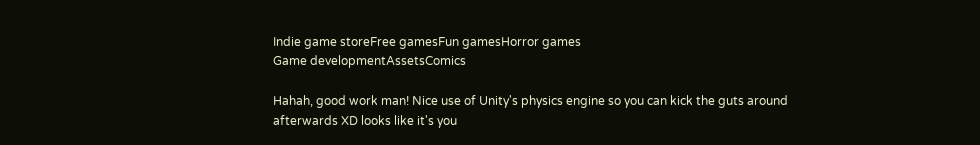Indie game storeFree gamesFun gamesHorror games
Game developmentAssetsComics

Hahah, good work man! Nice use of Unity's physics engine so you can kick the guts around afterwards XD looks like it's you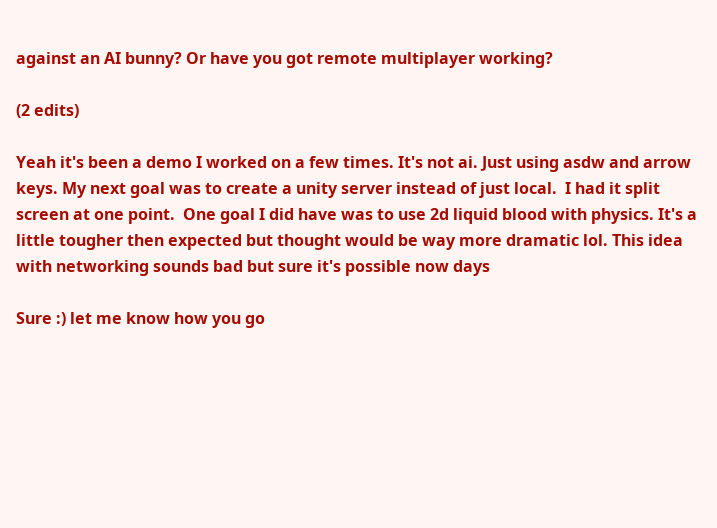against an AI bunny? Or have you got remote multiplayer working?

(2 edits)

Yeah it's been a demo I worked on a few times. It's not ai. Just using asdw and arrow keys. My next goal was to create a unity server instead of just local.  I had it split screen at one point.  One goal I did have was to use 2d liquid blood with physics. It's a little tougher then expected but thought would be way more dramatic lol. This idea with networking sounds bad but sure it's possible now days

Sure :) let me know how you go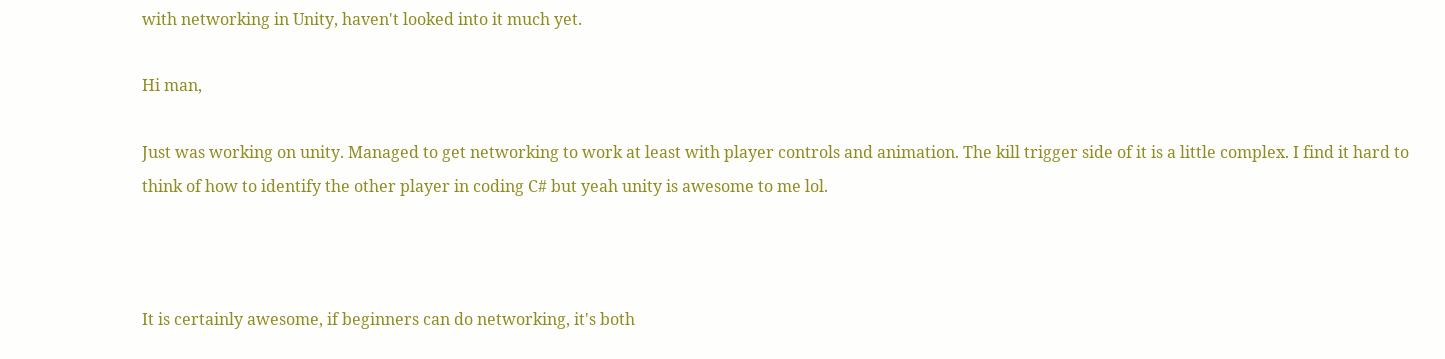with networking in Unity, haven't looked into it much yet.

Hi man,

Just was working on unity. Managed to get networking to work at least with player controls and animation. The kill trigger side of it is a little complex. I find it hard to think of how to identify the other player in coding C# but yeah unity is awesome to me lol.



It is certainly awesome, if beginners can do networking, it's both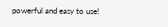powerful and easy to use!